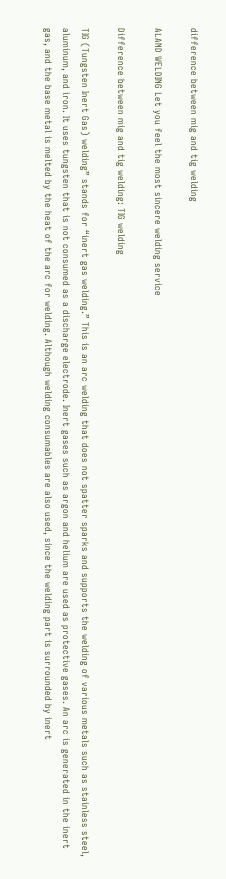difference between mig and tig welding

ALAND WELDING Let you feel the most sincere welding service

Difference between mig and tig welding: TIG welding

TIG (Tungsten Inert Gas) welding” stands for “inert gas welding.” This is an arc welding that does not spatter sparks and supports the welding of various metals such as stainless steel, aluminum, and iron. It uses tungsten that is not consumed as a discharge electrode. Inert gases such as argon and helium are used as protective gases. An arc is generated in the inert gas, and the base metal is melted by the heat of the arc for welding. Although welding consumables are also used, since the welding part is surrounded by inert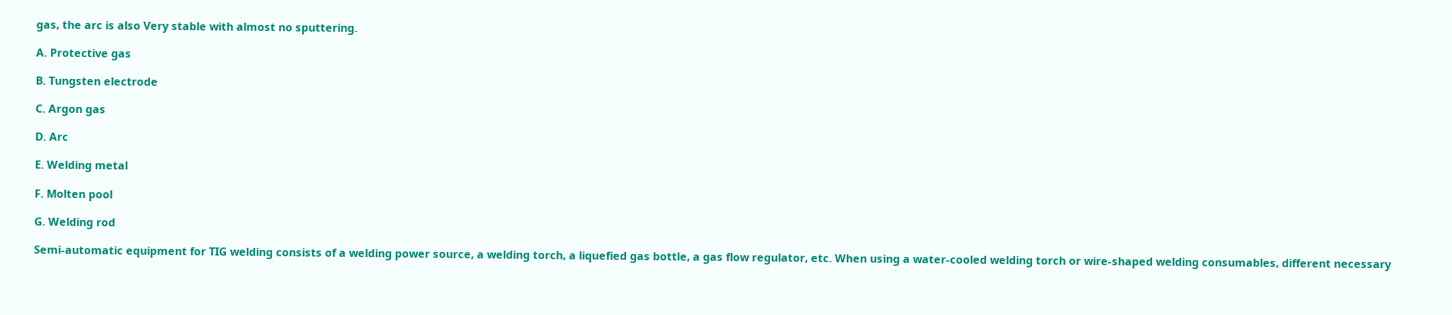gas, the arc is also Very stable with almost no sputtering.

A. Protective gas

B. Tungsten electrode

C. Argon gas

D. Arc

E. Welding metal

F. Molten pool

G. Welding rod

Semi-automatic equipment for TIG welding consists of a welding power source, a welding torch, a liquefied gas bottle, a gas flow regulator, etc. When using a water-cooled welding torch or wire-shaped welding consumables, different necessary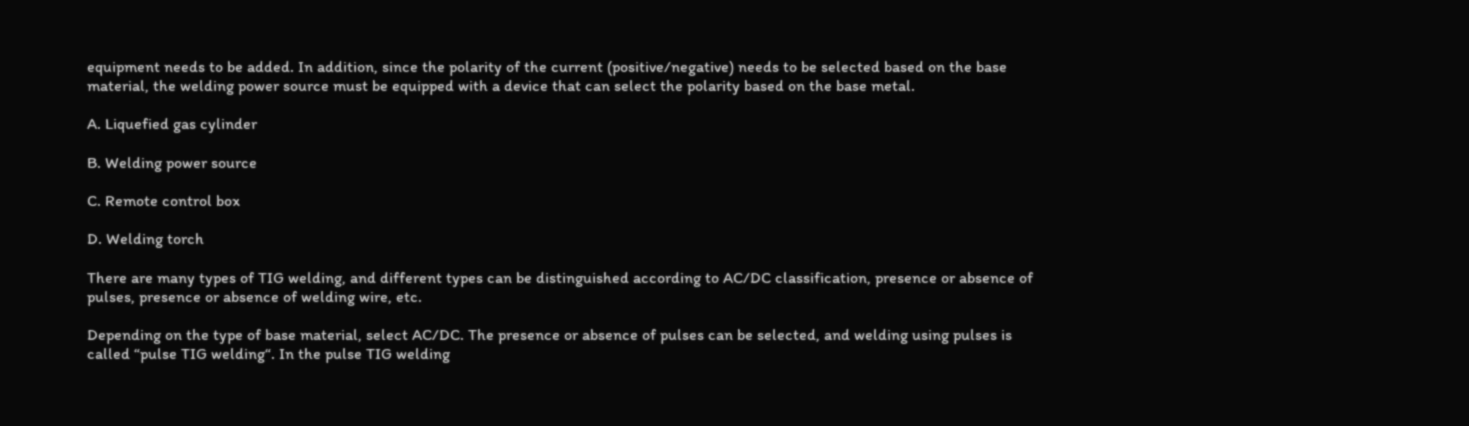equipment needs to be added. In addition, since the polarity of the current (positive/negative) needs to be selected based on the base material, the welding power source must be equipped with a device that can select the polarity based on the base metal.

A. Liquefied gas cylinder

B. Welding power source

C. Remote control box

D. Welding torch

There are many types of TIG welding, and different types can be distinguished according to AC/DC classification, presence or absence of pulses, presence or absence of welding wire, etc.

Depending on the type of base material, select AC/DC. The presence or absence of pulses can be selected, and welding using pulses is called “pulse TIG welding“. In the pulse TIG welding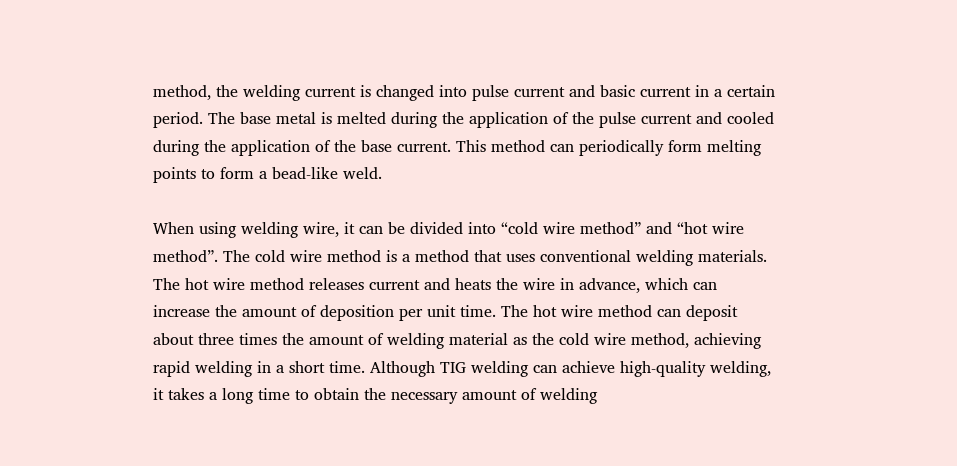method, the welding current is changed into pulse current and basic current in a certain period. The base metal is melted during the application of the pulse current and cooled during the application of the base current. This method can periodically form melting points to form a bead-like weld.

When using welding wire, it can be divided into “cold wire method” and “hot wire method”. The cold wire method is a method that uses conventional welding materials. The hot wire method releases current and heats the wire in advance, which can increase the amount of deposition per unit time. The hot wire method can deposit about three times the amount of welding material as the cold wire method, achieving rapid welding in a short time. Although TIG welding can achieve high-quality welding, it takes a long time to obtain the necessary amount of welding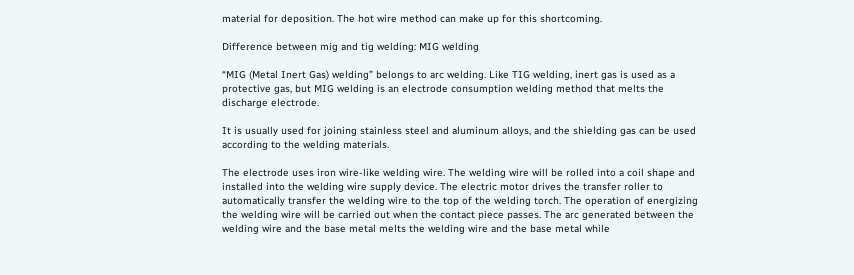material for deposition. The hot wire method can make up for this shortcoming.

Difference between mig and tig welding: MIG welding

“MIG (Metal Inert Gas) welding” belongs to arc welding. Like TIG welding, inert gas is used as a protective gas, but MIG welding is an electrode consumption welding method that melts the discharge electrode.

It is usually used for joining stainless steel and aluminum alloys, and the shielding gas can be used according to the welding materials.

The electrode uses iron wire-like welding wire. The welding wire will be rolled into a coil shape and installed into the welding wire supply device. The electric motor drives the transfer roller to automatically transfer the welding wire to the top of the welding torch. The operation of energizing the welding wire will be carried out when the contact piece passes. The arc generated between the welding wire and the base metal melts the welding wire and the base metal while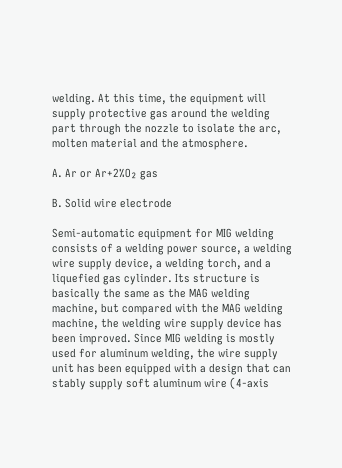welding. At this time, the equipment will supply protective gas around the welding part through the nozzle to isolate the arc, molten material and the atmosphere.

A. Ar or Ar+2%O₂ gas

B. Solid wire electrode

Semi-automatic equipment for MIG welding consists of a welding power source, a welding wire supply device, a welding torch, and a liquefied gas cylinder. Its structure is basically the same as the MAG welding machine, but compared with the MAG welding machine, the welding wire supply device has been improved. Since MIG welding is mostly used for aluminum welding, the wire supply unit has been equipped with a design that can stably supply soft aluminum wire (4-axis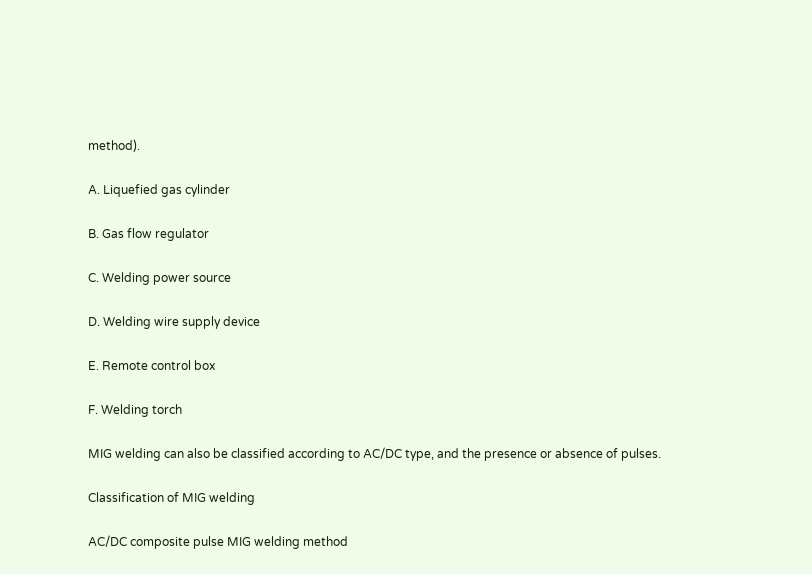method).

A. Liquefied gas cylinder

B. Gas flow regulator

C. Welding power source

D. Welding wire supply device

E. Remote control box

F. Welding torch

MIG welding can also be classified according to AC/DC type, and the presence or absence of pulses.

Classification of MIG welding

AC/DC composite pulse MIG welding method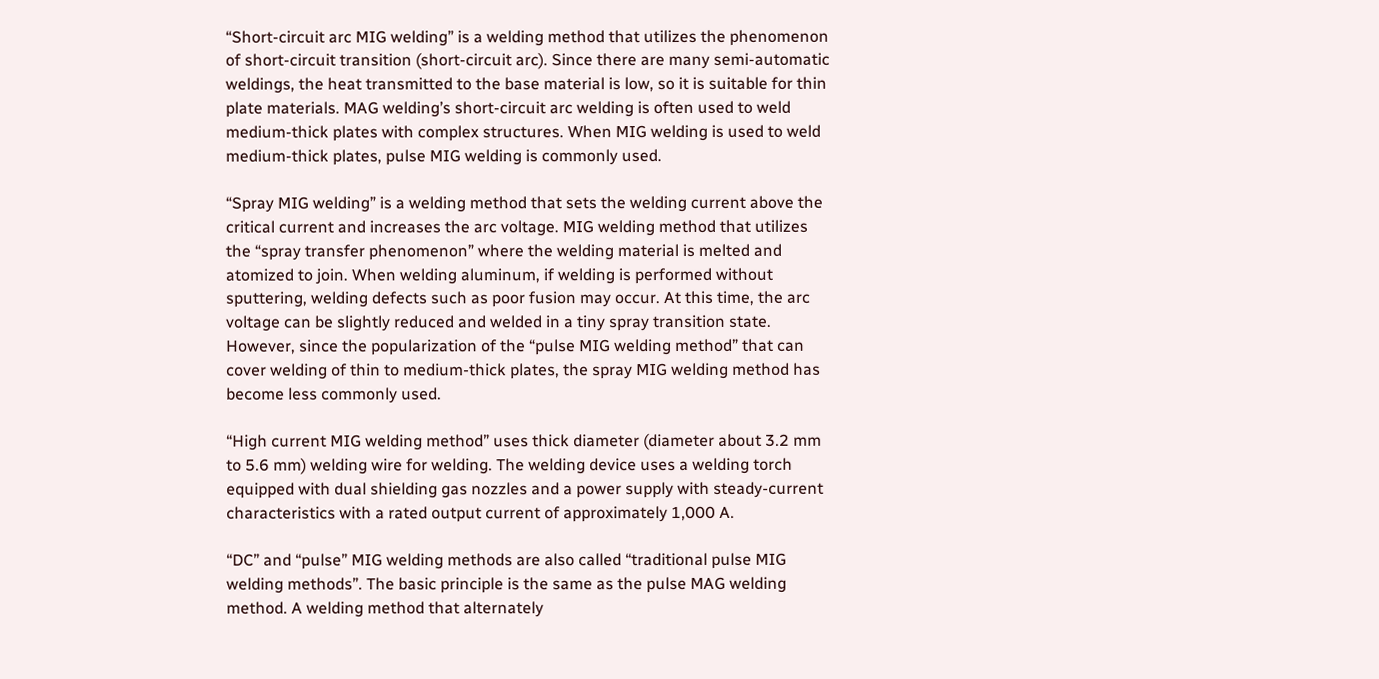“Short-circuit arc MIG welding” is a welding method that utilizes the phenomenon of short-circuit transition (short-circuit arc). Since there are many semi-automatic weldings, the heat transmitted to the base material is low, so it is suitable for thin plate materials. MAG welding’s short-circuit arc welding is often used to weld medium-thick plates with complex structures. When MIG welding is used to weld medium-thick plates, pulse MIG welding is commonly used.

“Spray MIG welding” is a welding method that sets the welding current above the critical current and increases the arc voltage. MIG welding method that utilizes the “spray transfer phenomenon” where the welding material is melted and atomized to join. When welding aluminum, if welding is performed without sputtering, welding defects such as poor fusion may occur. At this time, the arc voltage can be slightly reduced and welded in a tiny spray transition state. However, since the popularization of the “pulse MIG welding method” that can cover welding of thin to medium-thick plates, the spray MIG welding method has become less commonly used.

“High current MIG welding method” uses thick diameter (diameter about 3.2 mm to 5.6 mm) welding wire for welding. The welding device uses a welding torch equipped with dual shielding gas nozzles and a power supply with steady-current characteristics with a rated output current of approximately 1,000 A.

“DC” and “pulse” MIG welding methods are also called “traditional pulse MIG welding methods”. The basic principle is the same as the pulse MAG welding method. A welding method that alternately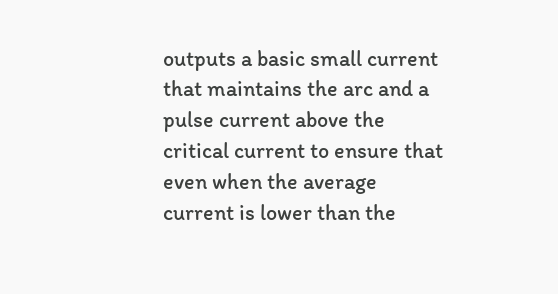outputs a basic small current that maintains the arc and a pulse current above the critical current to ensure that even when the average current is lower than the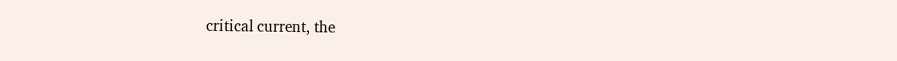critical current, the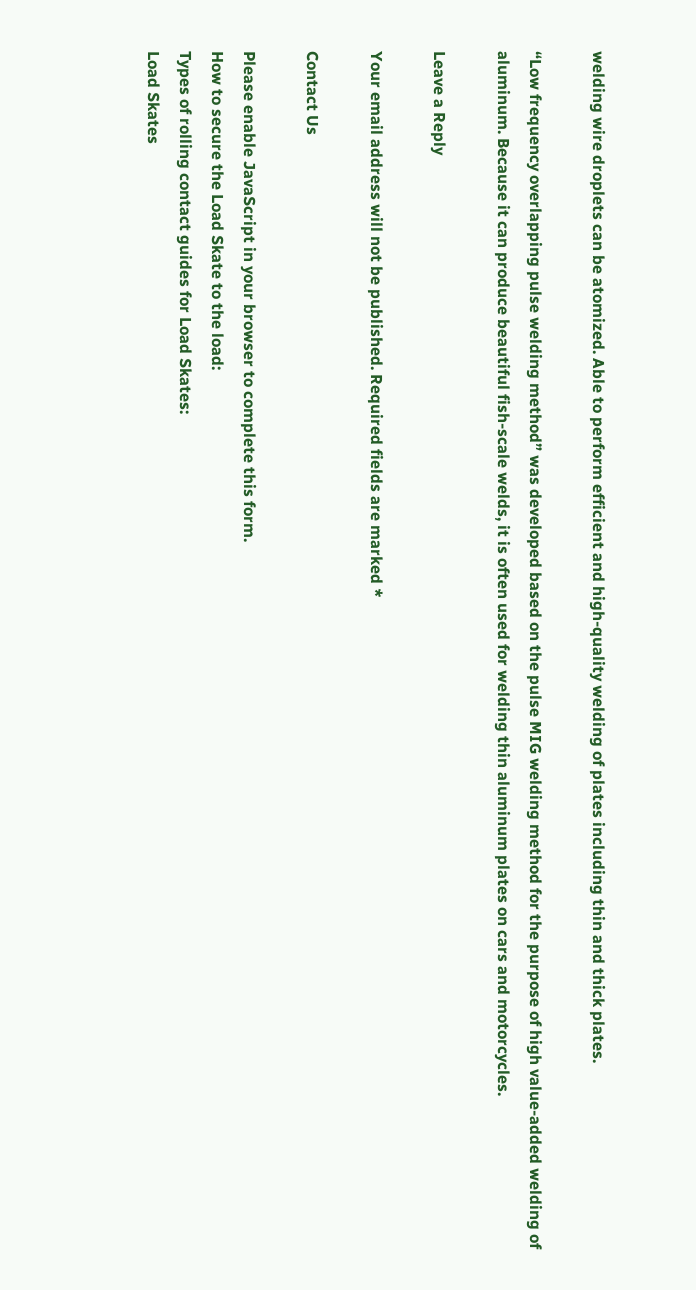welding wire droplets can be atomized. Able to perform efficient and high-quality welding of plates including thin and thick plates.

“Low frequency overlapping pulse welding method” was developed based on the pulse MIG welding method for the purpose of high value-added welding of aluminum. Because it can produce beautiful fish-scale welds, it is often used for welding thin aluminum plates on cars and motorcycles.

Leave a Reply

Your email address will not be published. Required fields are marked *

Contact Us

Please enable JavaScript in your browser to complete this form.
How to secure the Load Skate to the load:
Types of rolling contact guides for Load Skates:
Load Skates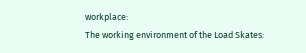workplace:
The working environment of the Load Skates: